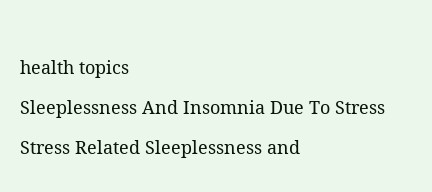health topics

Sleeplessness And Insomnia Due To Stress

Stress Related Sleeplessness and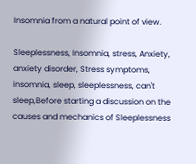Insomnia from a natural point of view.

Sleeplessness, Insomnia, stress, Anxiety, anxiety disorder, Stress symptoms, insomnia, sleep, sleeplessness, can't sleep,Before starting a discussion on the causes and mechanics of Sleeplessness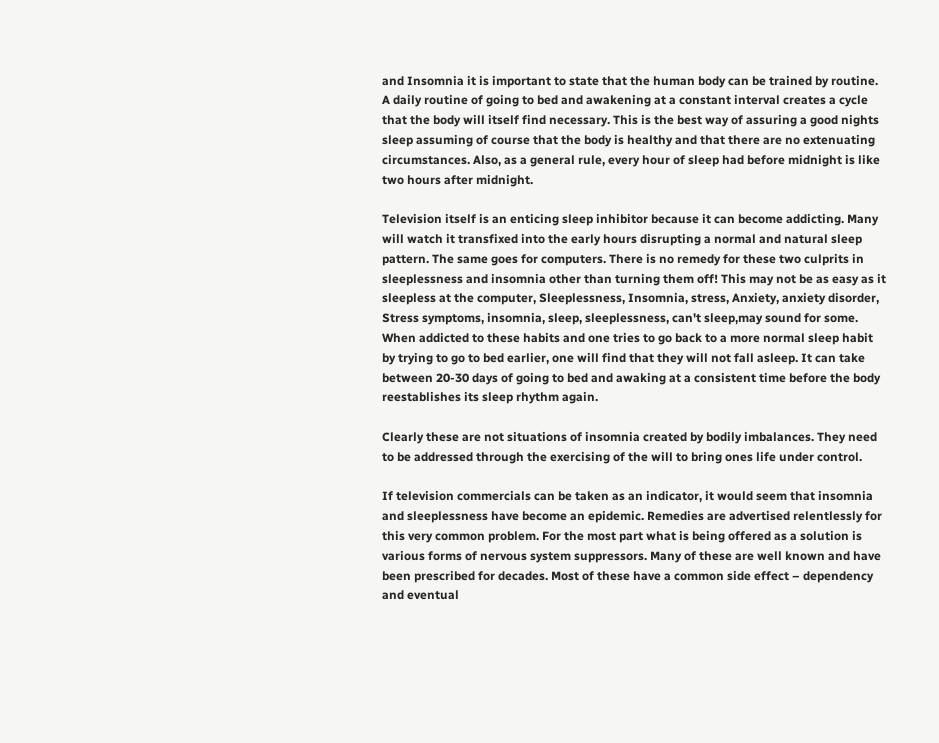and Insomnia it is important to state that the human body can be trained by routine. A daily routine of going to bed and awakening at a constant interval creates a cycle that the body will itself find necessary. This is the best way of assuring a good nights sleep assuming of course that the body is healthy and that there are no extenuating circumstances. Also, as a general rule, every hour of sleep had before midnight is like two hours after midnight.

Television itself is an enticing sleep inhibitor because it can become addicting. Many will watch it transfixed into the early hours disrupting a normal and natural sleep pattern. The same goes for computers. There is no remedy for these two culprits in sleeplessness and insomnia other than turning them off! This may not be as easy as it sleepless at the computer, Sleeplessness, Insomnia, stress, Anxiety, anxiety disorder, Stress symptoms, insomnia, sleep, sleeplessness, can't sleep,may sound for some. When addicted to these habits and one tries to go back to a more normal sleep habit by trying to go to bed earlier, one will find that they will not fall asleep. It can take between 20-30 days of going to bed and awaking at a consistent time before the body reestablishes its sleep rhythm again.

Clearly these are not situations of insomnia created by bodily imbalances. They need to be addressed through the exercising of the will to bring ones life under control.

If television commercials can be taken as an indicator, it would seem that insomnia and sleeplessness have become an epidemic. Remedies are advertised relentlessly for this very common problem. For the most part what is being offered as a solution is various forms of nervous system suppressors. Many of these are well known and have been prescribed for decades. Most of these have a common side effect – dependency and eventual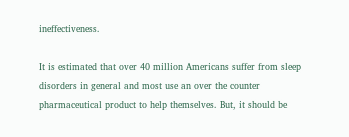ineffectiveness.

It is estimated that over 40 million Americans suffer from sleep disorders in general and most use an over the counter pharmaceutical product to help themselves. But, it should be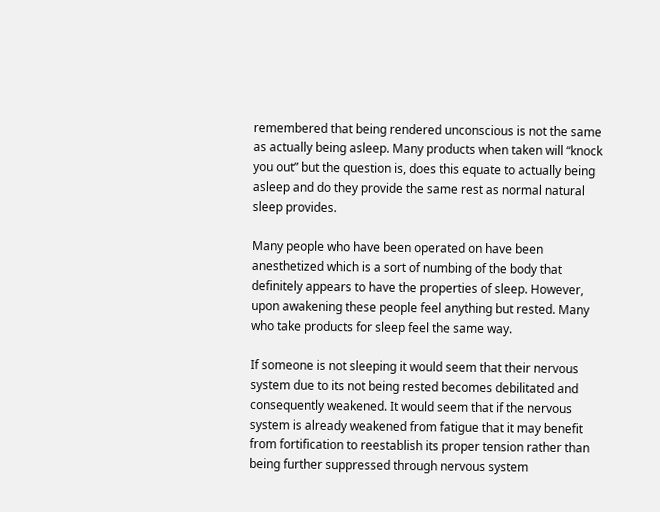remembered that being rendered unconscious is not the same as actually being asleep. Many products when taken will “knock you out” but the question is, does this equate to actually being asleep and do they provide the same rest as normal natural sleep provides.

Many people who have been operated on have been anesthetized which is a sort of numbing of the body that definitely appears to have the properties of sleep. However, upon awakening these people feel anything but rested. Many who take products for sleep feel the same way.

If someone is not sleeping it would seem that their nervous system due to its not being rested becomes debilitated and consequently weakened. It would seem that if the nervous system is already weakened from fatigue that it may benefit from fortification to reestablish its proper tension rather than being further suppressed through nervous system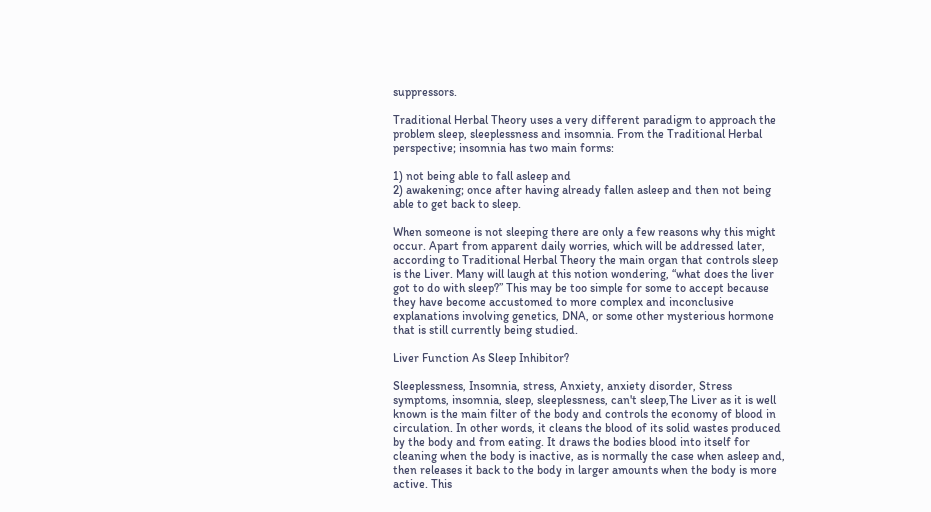suppressors.

Traditional Herbal Theory uses a very different paradigm to approach the problem sleep, sleeplessness and insomnia. From the Traditional Herbal perspective; insomnia has two main forms:

1) not being able to fall asleep and
2) awakening; once after having already fallen asleep and then not being able to get back to sleep.

When someone is not sleeping there are only a few reasons why this might occur. Apart from apparent daily worries, which will be addressed later, according to Traditional Herbal Theory the main organ that controls sleep is the Liver. Many will laugh at this notion wondering, “what does the liver got to do with sleep?” This may be too simple for some to accept because they have become accustomed to more complex and inconclusive explanations involving genetics, DNA, or some other mysterious hormone that is still currently being studied.

Liver Function As Sleep Inhibitor?

Sleeplessness, Insomnia, stress, Anxiety, anxiety disorder, Stress symptoms, insomnia, sleep, sleeplessness, can't sleep,The Liver as it is well known is the main filter of the body and controls the economy of blood in circulation. In other words, it cleans the blood of its solid wastes produced by the body and from eating. It draws the bodies blood into itself for cleaning when the body is inactive, as is normally the case when asleep and, then releases it back to the body in larger amounts when the body is more active. This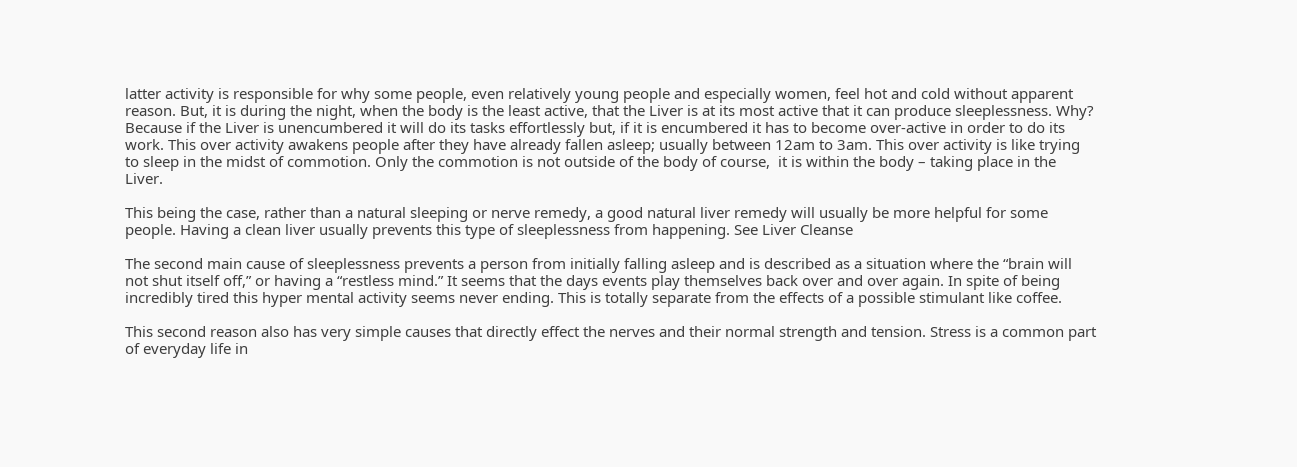latter activity is responsible for why some people, even relatively young people and especially women, feel hot and cold without apparent reason. But, it is during the night, when the body is the least active, that the Liver is at its most active that it can produce sleeplessness. Why? Because if the Liver is unencumbered it will do its tasks effortlessly but, if it is encumbered it has to become over-active in order to do its work. This over activity awakens people after they have already fallen asleep; usually between 12am to 3am. This over activity is like trying to sleep in the midst of commotion. Only the commotion is not outside of the body of course,  it is within the body – taking place in the Liver.

This being the case, rather than a natural sleeping or nerve remedy, a good natural liver remedy will usually be more helpful for some people. Having a clean liver usually prevents this type of sleeplessness from happening. See Liver Cleanse

The second main cause of sleeplessness prevents a person from initially falling asleep and is described as a situation where the “brain will not shut itself off,” or having a “restless mind.” It seems that the days events play themselves back over and over again. In spite of being incredibly tired this hyper mental activity seems never ending. This is totally separate from the effects of a possible stimulant like coffee.

This second reason also has very simple causes that directly effect the nerves and their normal strength and tension. Stress is a common part of everyday life in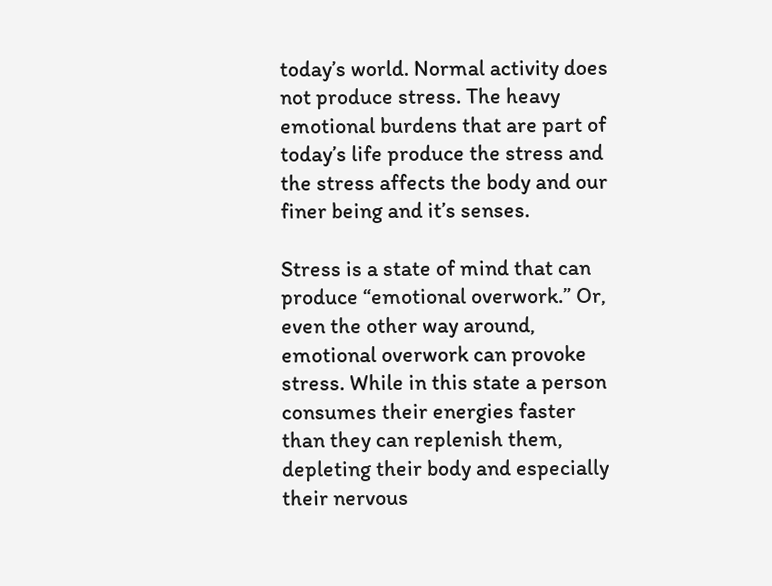today’s world. Normal activity does not produce stress. The heavy emotional burdens that are part of today’s life produce the stress and the stress affects the body and our finer being and it’s senses.

Stress is a state of mind that can produce “emotional overwork.” Or, even the other way around, emotional overwork can provoke stress. While in this state a person consumes their energies faster than they can replenish them, depleting their body and especially their nervous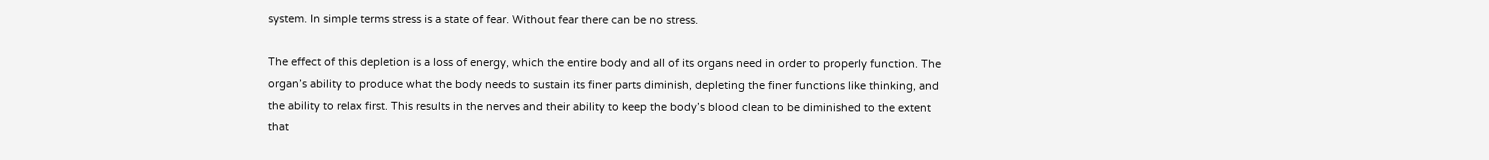system. In simple terms stress is a state of fear. Without fear there can be no stress.

The effect of this depletion is a loss of energy, which the entire body and all of its organs need in order to properly function. The organ’s ability to produce what the body needs to sustain its finer parts diminish, depleting the finer functions like thinking, and the ability to relax first. This results in the nerves and their ability to keep the body’s blood clean to be diminished to the extent that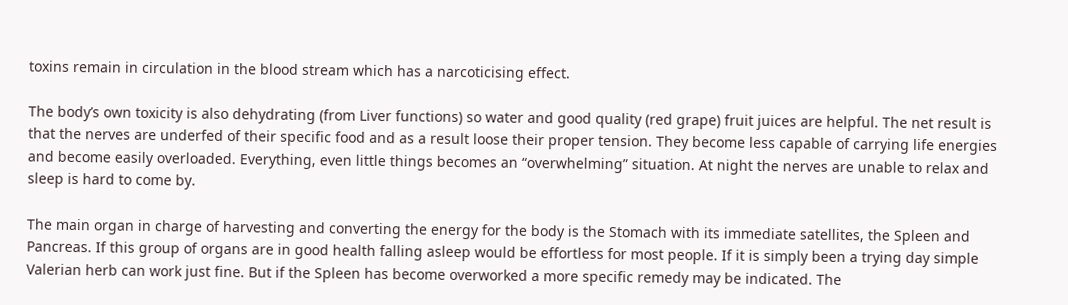toxins remain in circulation in the blood stream which has a narcoticising effect.

The body’s own toxicity is also dehydrating (from Liver functions) so water and good quality (red grape) fruit juices are helpful. The net result is that the nerves are underfed of their specific food and as a result loose their proper tension. They become less capable of carrying life energies and become easily overloaded. Everything, even little things becomes an “overwhelming” situation. At night the nerves are unable to relax and sleep is hard to come by.

The main organ in charge of harvesting and converting the energy for the body is the Stomach with its immediate satellites, the Spleen and Pancreas. If this group of organs are in good health falling asleep would be effortless for most people. If it is simply been a trying day simple Valerian herb can work just fine. But if the Spleen has become overworked a more specific remedy may be indicated. The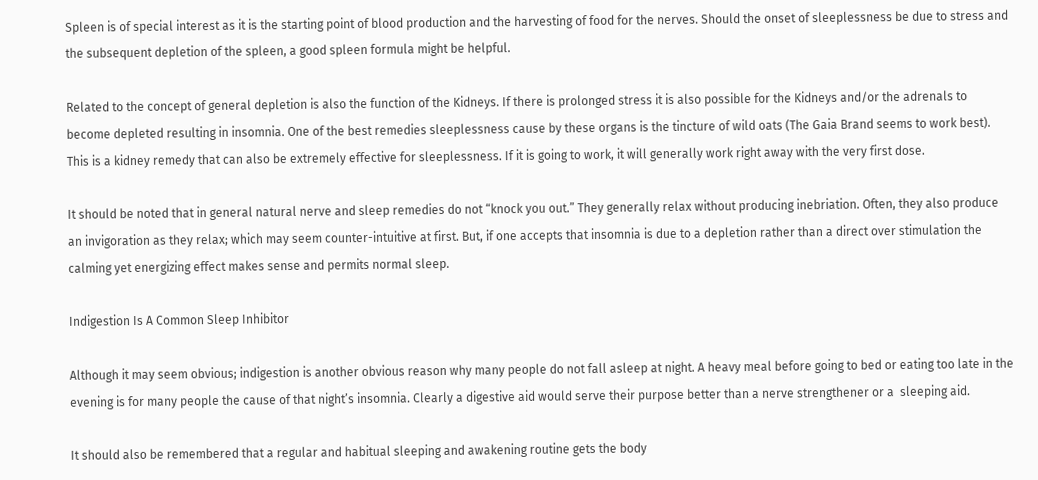Spleen is of special interest as it is the starting point of blood production and the harvesting of food for the nerves. Should the onset of sleeplessness be due to stress and the subsequent depletion of the spleen, a good spleen formula might be helpful.

Related to the concept of general depletion is also the function of the Kidneys. If there is prolonged stress it is also possible for the Kidneys and/or the adrenals to become depleted resulting in insomnia. One of the best remedies sleeplessness cause by these organs is the tincture of wild oats (The Gaia Brand seems to work best). This is a kidney remedy that can also be extremely effective for sleeplessness. If it is going to work, it will generally work right away with the very first dose.

It should be noted that in general natural nerve and sleep remedies do not “knock you out.” They generally relax without producing inebriation. Often, they also produce an invigoration as they relax; which may seem counter-intuitive at first. But, if one accepts that insomnia is due to a depletion rather than a direct over stimulation the calming yet energizing effect makes sense and permits normal sleep.

Indigestion Is A Common Sleep Inhibitor

Although it may seem obvious; indigestion is another obvious reason why many people do not fall asleep at night. A heavy meal before going to bed or eating too late in the evening is for many people the cause of that night’s insomnia. Clearly a digestive aid would serve their purpose better than a nerve strengthener or a  sleeping aid.

It should also be remembered that a regular and habitual sleeping and awakening routine gets the body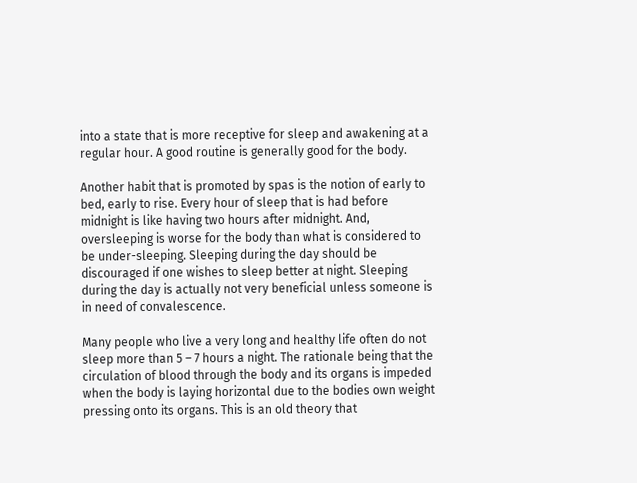into a state that is more receptive for sleep and awakening at a regular hour. A good routine is generally good for the body.

Another habit that is promoted by spas is the notion of early to bed, early to rise. Every hour of sleep that is had before midnight is like having two hours after midnight. And, oversleeping is worse for the body than what is considered to be under-sleeping. Sleeping during the day should be discouraged if one wishes to sleep better at night. Sleeping during the day is actually not very beneficial unless someone is in need of convalescence.

Many people who live a very long and healthy life often do not sleep more than 5 – 7 hours a night. The rationale being that the circulation of blood through the body and its organs is impeded when the body is laying horizontal due to the bodies own weight pressing onto its organs. This is an old theory that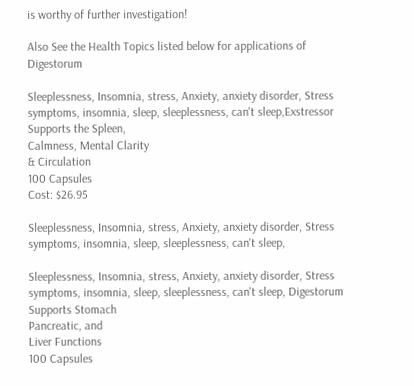is worthy of further investigation!

Also See the Health Topics listed below for applications of Digestorum

Sleeplessness, Insomnia, stress, Anxiety, anxiety disorder, Stress symptoms, insomnia, sleep, sleeplessness, can't sleep,Exstressor
Supports the Spleen,
Calmness, Mental Clarity
& Circulation
100 Capsules
Cost: $26.95

Sleeplessness, Insomnia, stress, Anxiety, anxiety disorder, Stress symptoms, insomnia, sleep, sleeplessness, can't sleep,

Sleeplessness, Insomnia, stress, Anxiety, anxiety disorder, Stress symptoms, insomnia, sleep, sleeplessness, can't sleep, Digestorum
Supports Stomach
Pancreatic, and
Liver Functions
100 Capsules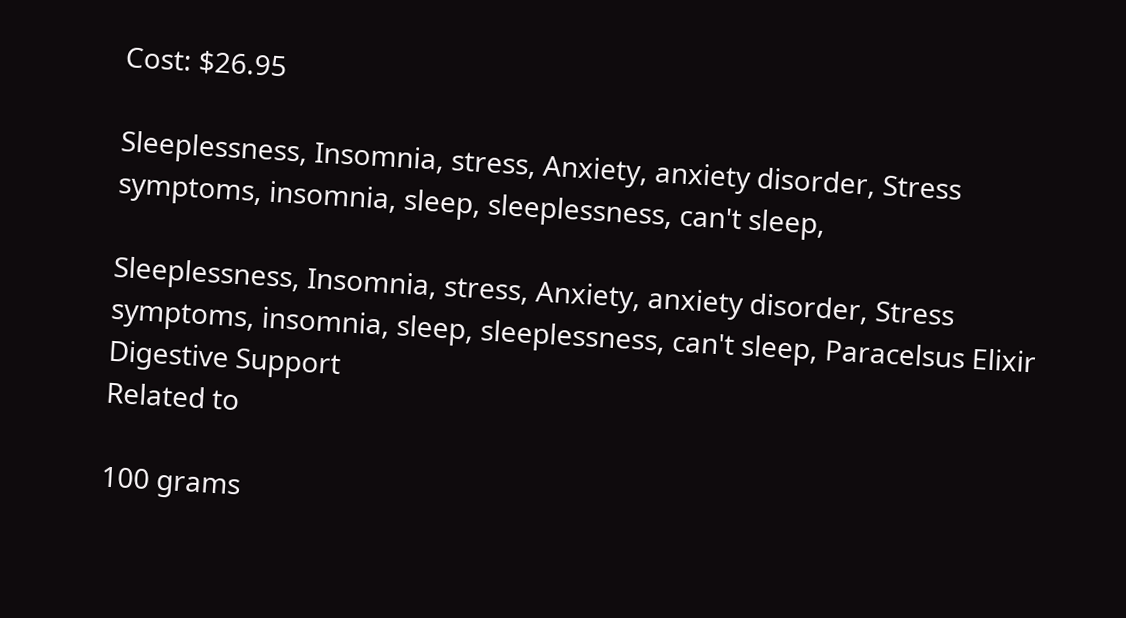Cost: $26.95

Sleeplessness, Insomnia, stress, Anxiety, anxiety disorder, Stress symptoms, insomnia, sleep, sleeplessness, can't sleep,

Sleeplessness, Insomnia, stress, Anxiety, anxiety disorder, Stress symptoms, insomnia, sleep, sleeplessness, can't sleep, Paracelsus Elixir
Digestive Support
Related to

100 grams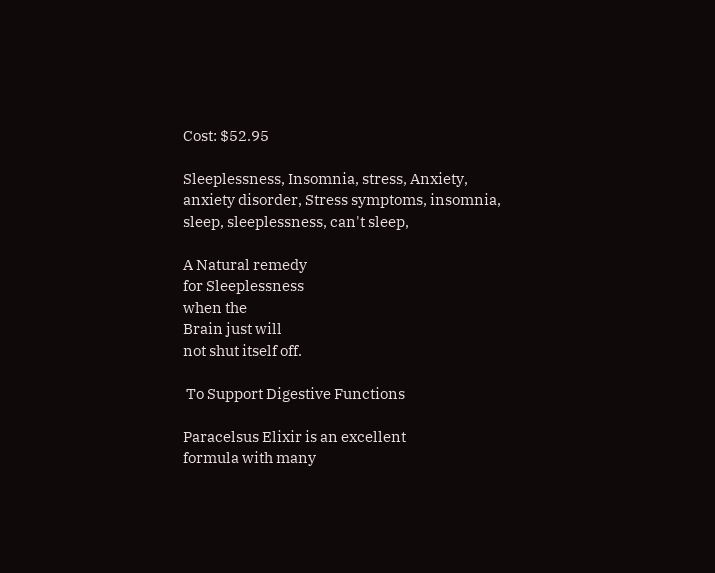Cost: $52.95

Sleeplessness, Insomnia, stress, Anxiety, anxiety disorder, Stress symptoms, insomnia, sleep, sleeplessness, can't sleep,

A Natural remedy
for Sleeplessness
when the
Brain just will
not shut itself off.

 To Support Digestive Functions

Paracelsus Elixir is an excellent
formula with many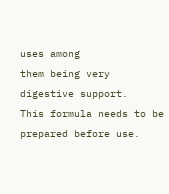uses among
them being very
digestive support.
This formula needs to be
prepared before use.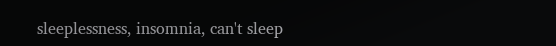sleeplessness, insomnia, can't sleep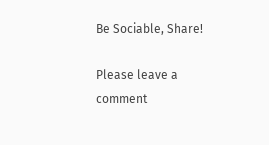Be Sociable, Share!

Please leave a comment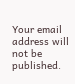Your email address will not be published.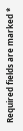Required fields are marked *